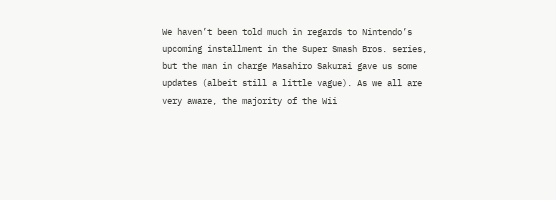We haven’t been told much in regards to Nintendo’s upcoming installment in the Super Smash Bros. series, but the man in charge Masahiro Sakurai gave us some updates (albeit still a little vague). As we all are very aware, the majority of the Wii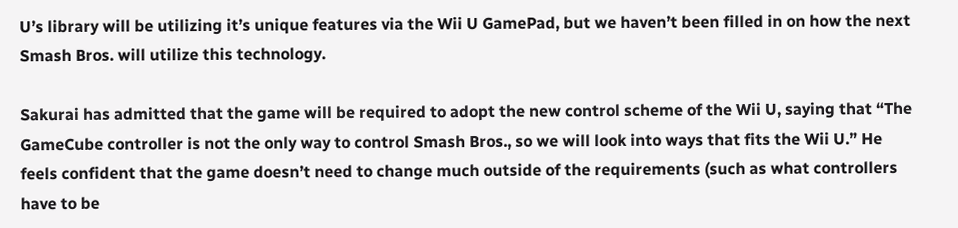U’s library will be utilizing it’s unique features via the Wii U GamePad, but we haven’t been filled in on how the next Smash Bros. will utilize this technology.

Sakurai has admitted that the game will be required to adopt the new control scheme of the Wii U, saying that “The GameCube controller is not the only way to control Smash Bros., so we will look into ways that fits the Wii U.” He feels confident that the game doesn’t need to change much outside of the requirements (such as what controllers have to be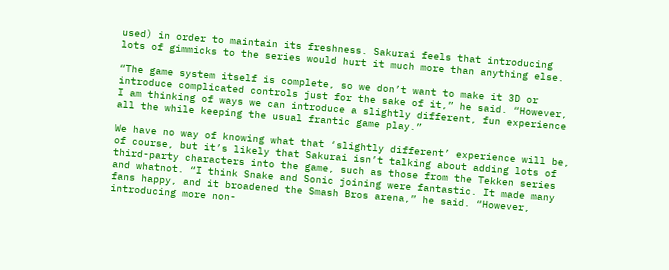used) in order to maintain its freshness. Sakurai feels that introducing lots of gimmicks to the series would hurt it much more than anything else.

“The game system itself is complete, so we don’t want to make it 3D or introduce complicated controls just for the sake of it,” he said. “However, I am thinking of ways we can introduce a slightly different, fun experience all the while keeping the usual frantic game play.”

We have no way of knowing what that ‘slightly different’ experience will be, of course, but it’s likely that Sakurai isn’t talking about adding lots of third-party characters into the game, such as those from the Tekken series and whatnot. “I think Snake and Sonic joining were fantastic. It made many fans happy, and it broadened the Smash Bros arena,” he said. “However, introducing more non-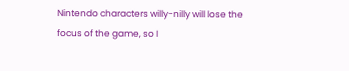Nintendo characters willy-nilly will lose the focus of the game, so I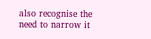also recognise the need to narrow it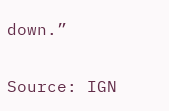down.”

Source: IGN